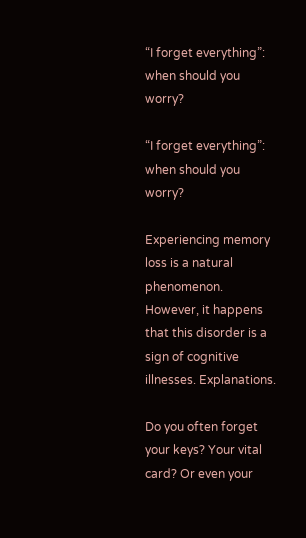“I forget everything”: when should you worry?

“I forget everything”: when should you worry?

Experiencing memory loss is a natural phenomenon. However, it happens that this disorder is a sign of cognitive illnesses. Explanations.

Do you often forget your keys? Your vital card? Or even your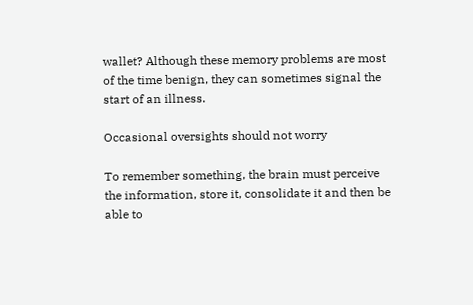wallet? Although these memory problems are most of the time benign, they can sometimes signal the start of an illness.

Occasional oversights should not worry

To remember something, the brain must perceive the information, store it, consolidate it and then be able to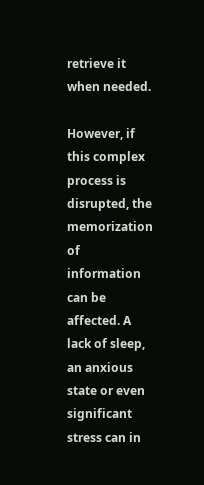retrieve it when needed.

However, if this complex process is disrupted, the memorization of information can be affected. A lack of sleep, an anxious state or even significant stress can in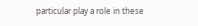particular play a role in these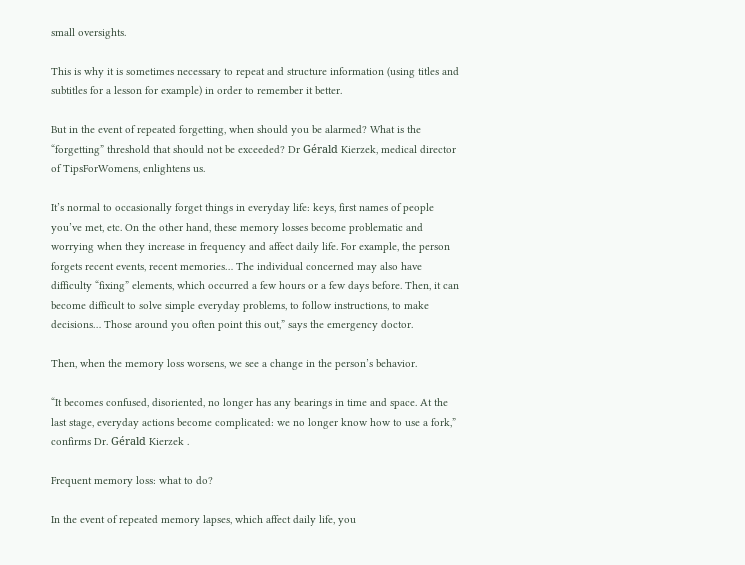small oversights.

This is why it is sometimes necessary to repeat and structure information (using titles and subtitles for a lesson for example) in order to remember it better.

But in the event of repeated forgetting, when should you be alarmed? What is the “forgetting” threshold that should not be exceeded? Dr Gérald Kierzek, medical director of TipsForWomens, enlightens us.

It’s normal to occasionally forget things in everyday life: keys, first names of people you’ve met, etc. On the other hand, these memory losses become problematic and worrying when they increase in frequency and affect daily life. For example, the person forgets recent events, recent memories… The individual concerned may also have difficulty “fixing” elements, which occurred a few hours or a few days before. Then, it can become difficult to solve simple everyday problems, to follow instructions, to make decisions… Those around you often point this out,” says the emergency doctor.

Then, when the memory loss worsens, we see a change in the person’s behavior.

“It becomes confused, disoriented, no longer has any bearings in time and space. At the last stage, everyday actions become complicated: we no longer know how to use a fork,” confirms Dr. Gérald Kierzek .

Frequent memory loss: what to do?

In the event of repeated memory lapses, which affect daily life, you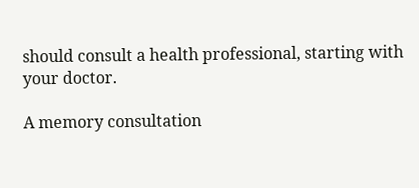should consult a health professional, starting with your doctor.

A memory consultation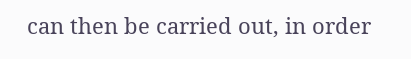can then be carried out, in order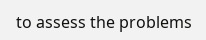to assess the problems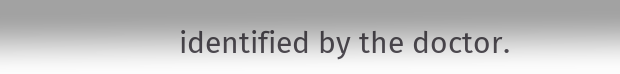identified by the doctor.